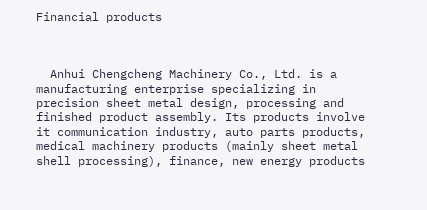Financial products



  Anhui Chengcheng Machinery Co., Ltd. is a manufacturing enterprise specializing in precision sheet metal design, processing and finished product assembly. Its products involve it communication industry, auto parts products, medical machinery products (mainly sheet metal shell processing), finance, new energy products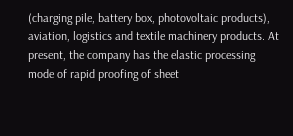(charging pile, battery box, photovoltaic products), aviation, logistics and textile machinery products. At present, the company has the elastic processing mode of rapid proofing of sheet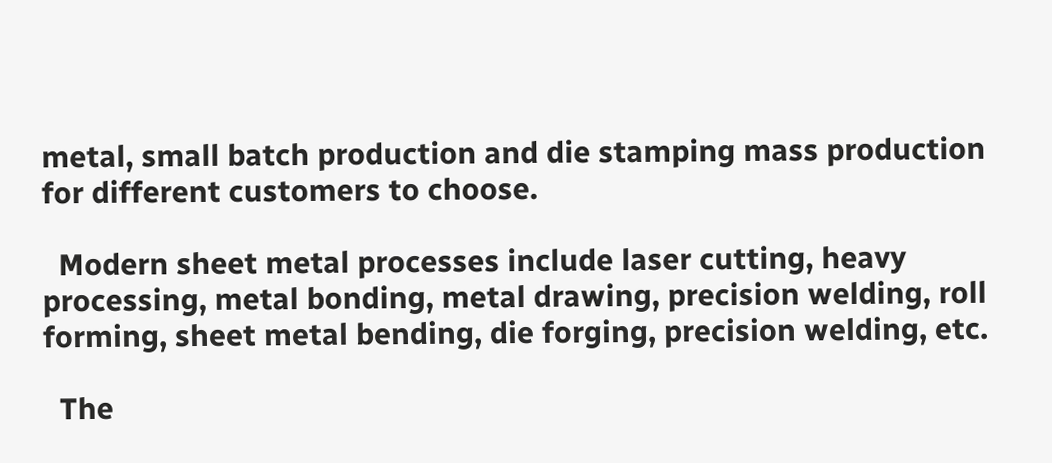metal, small batch production and die stamping mass production for different customers to choose.

  Modern sheet metal processes include laser cutting, heavy processing, metal bonding, metal drawing, precision welding, roll forming, sheet metal bending, die forging, precision welding, etc.

  The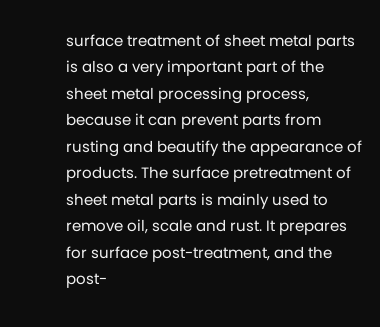surface treatment of sheet metal parts is also a very important part of the sheet metal processing process, because it can prevent parts from rusting and beautify the appearance of products. The surface pretreatment of sheet metal parts is mainly used to remove oil, scale and rust. It prepares for surface post-treatment, and the post-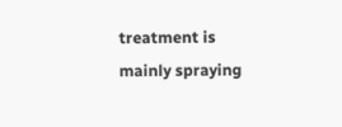treatment is mainly spraying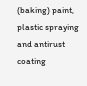(baking) paint, plastic spraying and antirust coating